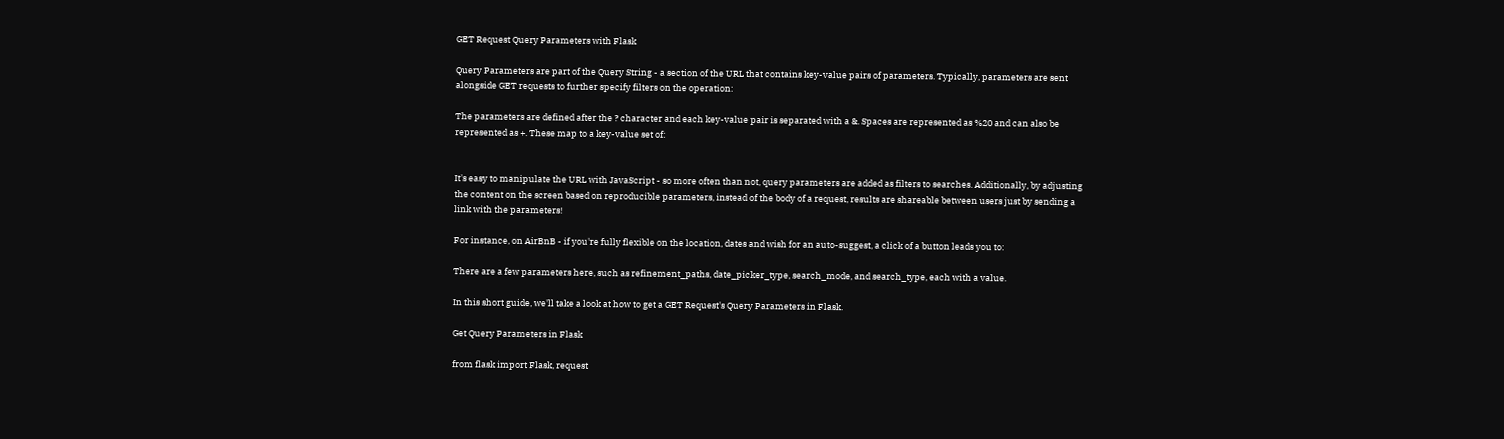GET Request Query Parameters with Flask

Query Parameters are part of the Query String - a section of the URL that contains key-value pairs of parameters. Typically, parameters are sent alongside GET requests to further specify filters on the operation:

The parameters are defined after the ? character and each key-value pair is separated with a &. Spaces are represented as %20 and can also be represented as +. These map to a key-value set of:


It's easy to manipulate the URL with JavaScript - so more often than not, query parameters are added as filters to searches. Additionally, by adjusting the content on the screen based on reproducible parameters, instead of the body of a request, results are shareable between users just by sending a link with the parameters!

For instance, on AirBnB - if you're fully flexible on the location, dates and wish for an auto-suggest, a click of a button leads you to:

There are a few parameters here, such as refinement_paths, date_picker_type, search_mode, and search_type, each with a value.

In this short guide, we'll take a look at how to get a GET Request's Query Parameters in Flask.

Get Query Parameters in Flask

from flask import Flask, request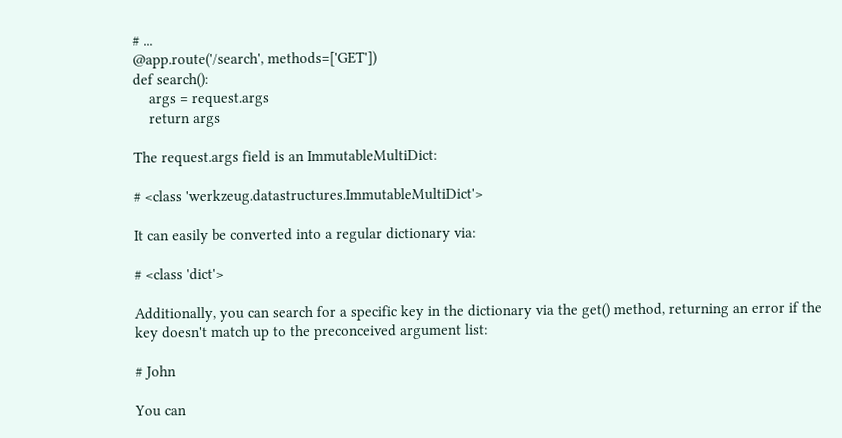# ...
@app.route('/search', methods=['GET'])
def search():
    args = request.args
    return args

The request.args field is an ImmutableMultiDict:

# <class 'werkzeug.datastructures.ImmutableMultiDict'>

It can easily be converted into a regular dictionary via:

# <class 'dict'>

Additionally, you can search for a specific key in the dictionary via the get() method, returning an error if the key doesn't match up to the preconceived argument list:

# John

You can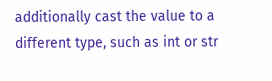additionally cast the value to a different type, such as int or str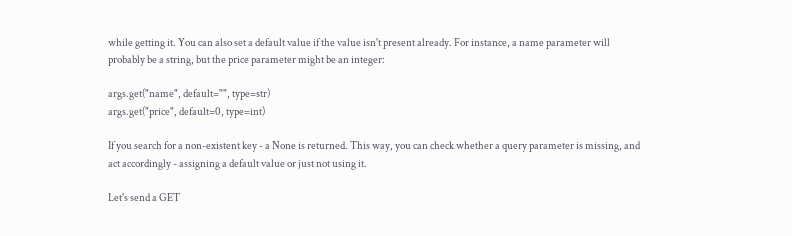while getting it. You can also set a default value if the value isn't present already. For instance, a name parameter will probably be a string, but the price parameter might be an integer:

args.get("name", default="", type=str)
args.get("price", default=0, type=int)

If you search for a non-existent key - a None is returned. This way, you can check whether a query parameter is missing, and act accordingly - assigning a default value or just not using it.

Let's send a GET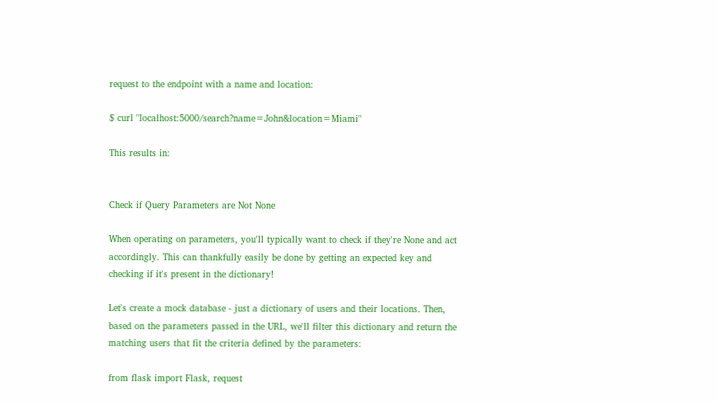request to the endpoint with a name and location:

$ curl "localhost:5000/search?name=John&location=Miami"

This results in:


Check if Query Parameters are Not None

When operating on parameters, you'll typically want to check if they're None and act accordingly. This can thankfully easily be done by getting an expected key and checking if it's present in the dictionary!

Let's create a mock database - just a dictionary of users and their locations. Then, based on the parameters passed in the URL, we'll filter this dictionary and return the matching users that fit the criteria defined by the parameters:

from flask import Flask, request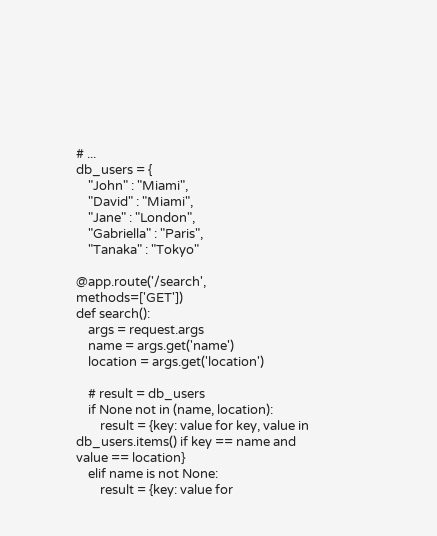# ...
db_users = {
    "John" : "Miami",
    "David" : "Miami",
    "Jane" : "London",
    "Gabriella" : "Paris",
    "Tanaka" : "Tokyo"

@app.route('/search', methods=['GET'])
def search():
    args = request.args
    name = args.get('name')
    location = args.get('location')

    # result = db_users
    if None not in (name, location):
        result = {key: value for key, value in db_users.items() if key == name and value == location}
    elif name is not None:
        result = {key: value for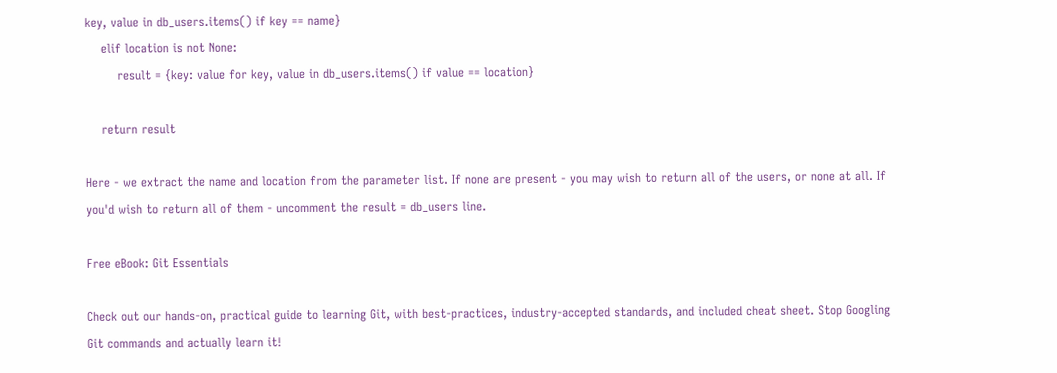key, value in db_users.items() if key == name}
    elif location is not None:
        result = {key: value for key, value in db_users.items() if value == location}

    return result

Here - we extract the name and location from the parameter list. If none are present - you may wish to return all of the users, or none at all. If you'd wish to return all of them - uncomment the result = db_users line.

Free eBook: Git Essentials

Check out our hands-on, practical guide to learning Git, with best-practices, industry-accepted standards, and included cheat sheet. Stop Googling Git commands and actually learn it!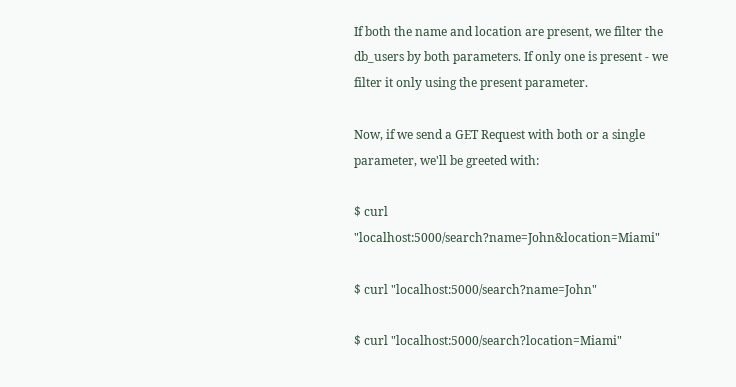If both the name and location are present, we filter the db_users by both parameters. If only one is present - we filter it only using the present parameter.

Now, if we send a GET Request with both or a single parameter, we'll be greeted with:

$ curl "localhost:5000/search?name=John&location=Miami"

$ curl "localhost:5000/search?name=John"

$ curl "localhost:5000/search?location=Miami"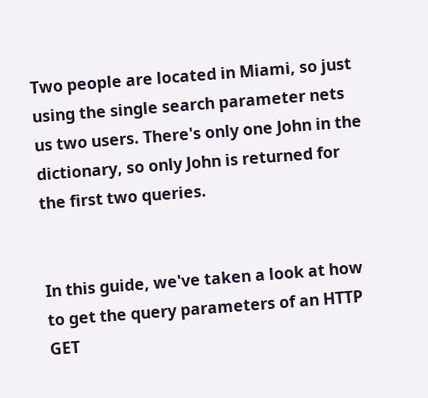Two people are located in Miami, so just using the single search parameter nets us two users. There's only one John in the dictionary, so only John is returned for the first two queries.


In this guide, we've taken a look at how to get the query parameters of an HTTP GET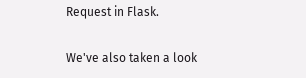Request in Flask.

We've also taken a look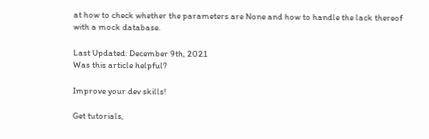at how to check whether the parameters are None and how to handle the lack thereof with a mock database.

Last Updated: December 9th, 2021
Was this article helpful?

Improve your dev skills!

Get tutorials,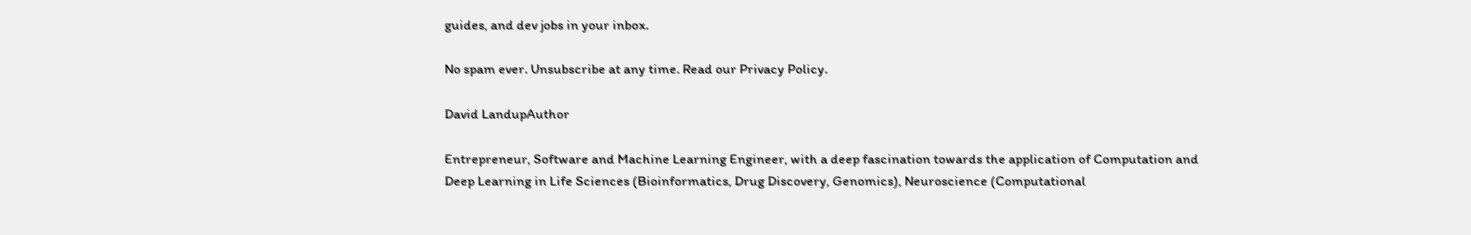guides, and dev jobs in your inbox.

No spam ever. Unsubscribe at any time. Read our Privacy Policy.

David LandupAuthor

Entrepreneur, Software and Machine Learning Engineer, with a deep fascination towards the application of Computation and Deep Learning in Life Sciences (Bioinformatics, Drug Discovery, Genomics), Neuroscience (Computational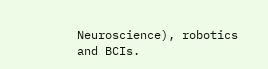Neuroscience), robotics and BCIs.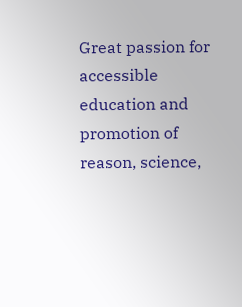Great passion for accessible education and promotion of reason, science,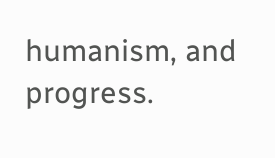humanism, and progress.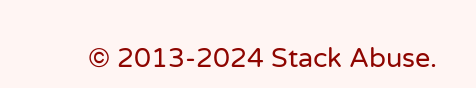© 2013-2024 Stack Abuse.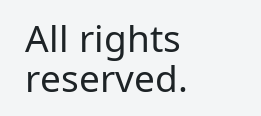All rights reserved.